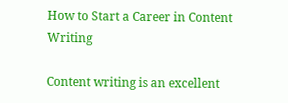How to Start a Career in Content Writing

Content writing is an excellent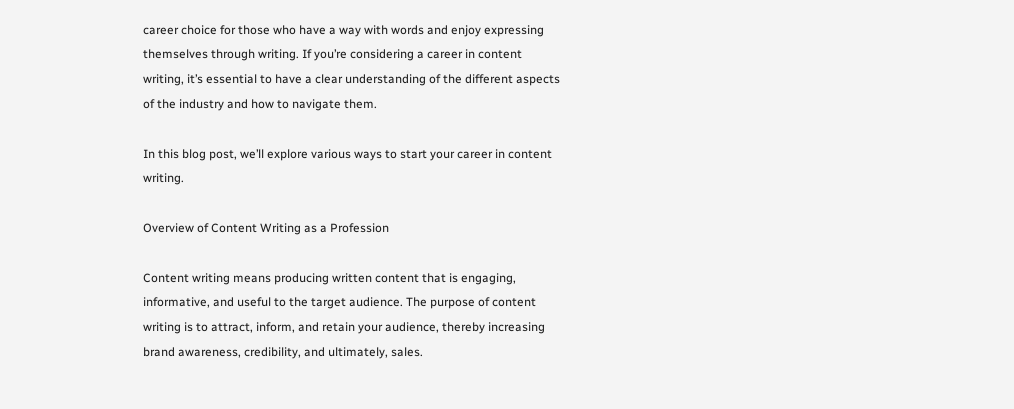career choice for those who have a way with words and enjoy expressing themselves through writing. If you’re considering a career in content writing, it’s essential to have a clear understanding of the different aspects of the industry and how to navigate them.

In this blog post, we’ll explore various ways to start your career in content writing.

Overview of Content Writing as a Profession

Content writing means producing written content that is engaging, informative, and useful to the target audience. The purpose of content writing is to attract, inform, and retain your audience, thereby increasing brand awareness, credibility, and ultimately, sales.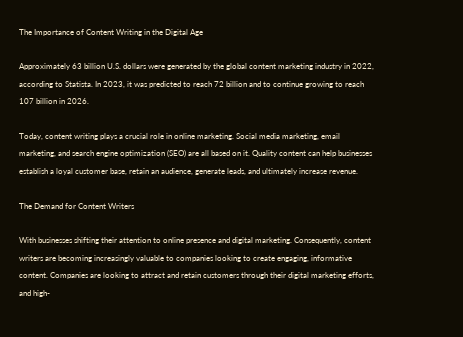The Importance of Content Writing in the Digital Age

Approximately 63 billion U.S. dollars were generated by the global content marketing industry in 2022, according to Statista. In 2023, it was predicted to reach 72 billion and to continue growing to reach 107 billion in 2026.

Today, content writing plays a crucial role in online marketing. Social media marketing, email marketing, and search engine optimization (SEO) are all based on it. Quality content can help businesses establish a loyal customer base, retain an audience, generate leads, and ultimately increase revenue.

The Demand for Content Writers

With businesses shifting their attention to online presence and digital marketing. Consequently, content writers are becoming increasingly valuable to companies looking to create engaging, informative content. Companies are looking to attract and retain customers through their digital marketing efforts, and high-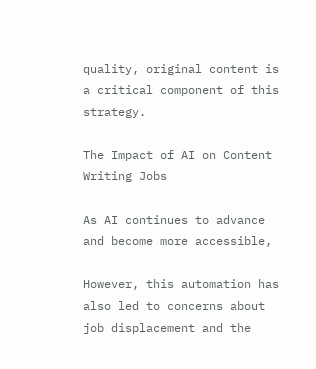quality, original content is a critical component of this strategy.

The Impact of AI on Content Writing Jobs

As AI continues to advance and become more accessible,

However, this automation has also led to concerns about job displacement and the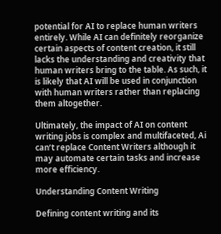potential for AI to replace human writers entirely. While AI can definitely reorganize certain aspects of content creation, it still lacks the understanding and creativity that human writers bring to the table. As such, it is likely that AI will be used in conjunction with human writers rather than replacing them altogether.

Ultimately, the impact of AI on content writing jobs is complex and multifaceted, Ai can’t replace Content Writers although it may automate certain tasks and increase more efficiency.

Understanding Content Writing

Defining content writing and its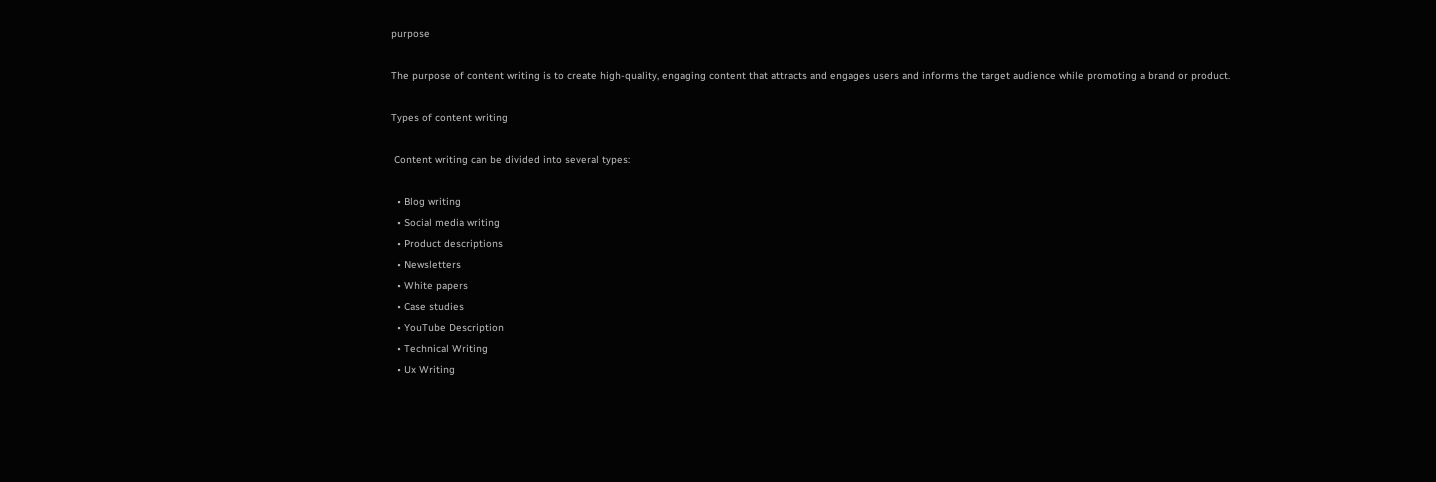purpose

The purpose of content writing is to create high-quality, engaging content that attracts and engages users and informs the target audience while promoting a brand or product.

Types of content writing

 Content writing can be divided into several types:

  • Blog writing
  • Social media writing
  • Product descriptions
  • Newsletters
  • White papers
  • Case studies
  • YouTube Description
  • Technical Writing
  • Ux Writing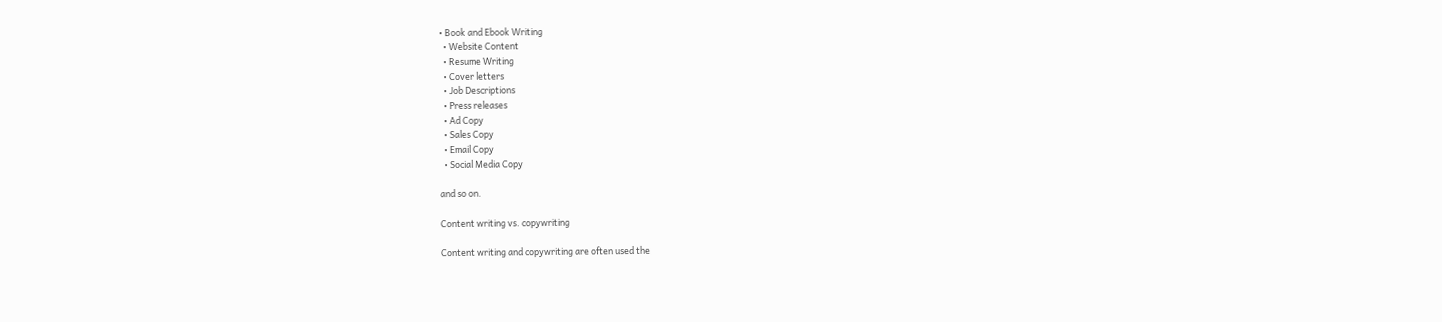• Book and Ebook Writing
  • Website Content
  • Resume Writing
  • Cover letters
  • Job Descriptions
  • Press releases
  • Ad Copy
  • Sales Copy
  • Email Copy
  • Social Media Copy

and so on.

Content writing vs. copywriting

Content writing and copywriting are often used the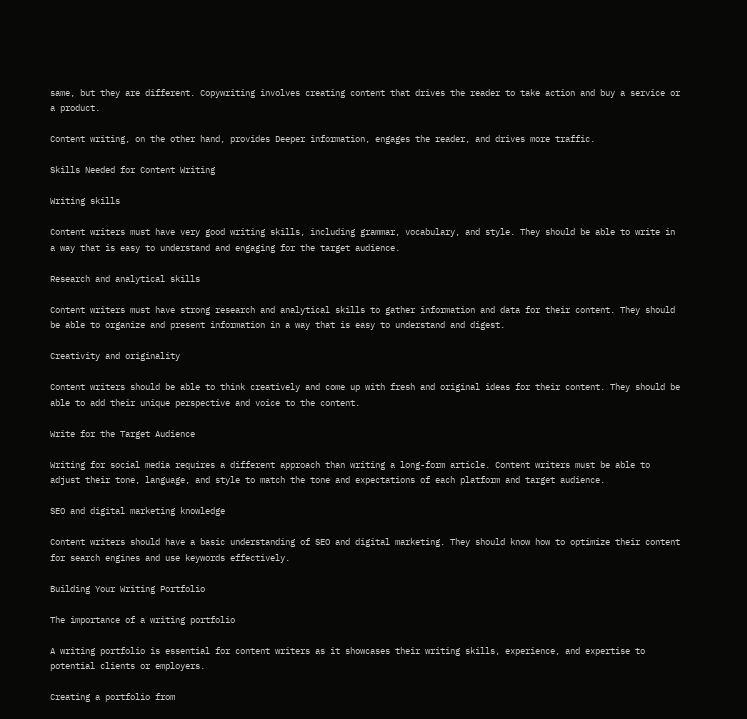same, but they are different. Copywriting involves creating content that drives the reader to take action and buy a service or a product.

Content writing, on the other hand, provides Deeper information, engages the reader, and drives more traffic.

Skills Needed for Content Writing

Writing skills

Content writers must have very good writing skills, including grammar, vocabulary, and style. They should be able to write in a way that is easy to understand and engaging for the target audience.

Research and analytical skills

Content writers must have strong research and analytical skills to gather information and data for their content. They should be able to organize and present information in a way that is easy to understand and digest.

Creativity and originality

Content writers should be able to think creatively and come up with fresh and original ideas for their content. They should be able to add their unique perspective and voice to the content.

Write for the Target Audience

Writing for social media requires a different approach than writing a long-form article. Content writers must be able to adjust their tone, language, and style to match the tone and expectations of each platform and target audience.

SEO and digital marketing knowledge

Content writers should have a basic understanding of SEO and digital marketing. They should know how to optimize their content for search engines and use keywords effectively.

Building Your Writing Portfolio

The importance of a writing portfolio

A writing portfolio is essential for content writers as it showcases their writing skills, experience, and expertise to potential clients or employers.

Creating a portfolio from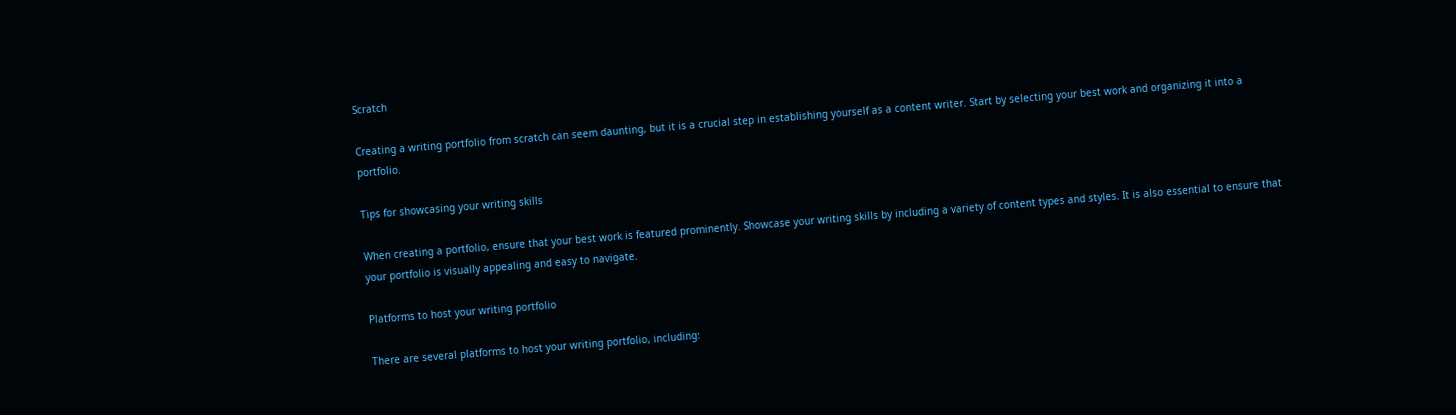Scratch

Creating a writing portfolio from scratch can seem daunting, but it is a crucial step in establishing yourself as a content writer. Start by selecting your best work and organizing it into a portfolio.

Tips for showcasing your writing skills

When creating a portfolio, ensure that your best work is featured prominently. Showcase your writing skills by including a variety of content types and styles. It is also essential to ensure that your portfolio is visually appealing and easy to navigate.

Platforms to host your writing portfolio

There are several platforms to host your writing portfolio, including: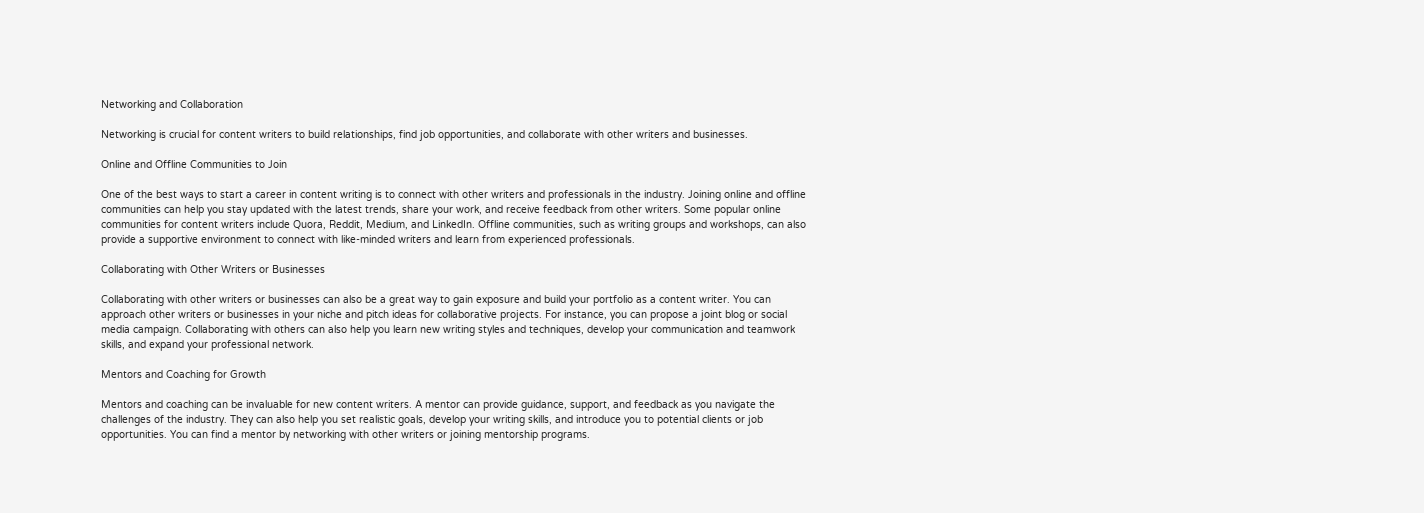Networking and Collaboration

Networking is crucial for content writers to build relationships, find job opportunities, and collaborate with other writers and businesses.

Online and Offline Communities to Join

One of the best ways to start a career in content writing is to connect with other writers and professionals in the industry. Joining online and offline communities can help you stay updated with the latest trends, share your work, and receive feedback from other writers. Some popular online communities for content writers include Quora, Reddit, Medium, and LinkedIn. Offline communities, such as writing groups and workshops, can also provide a supportive environment to connect with like-minded writers and learn from experienced professionals.

Collaborating with Other Writers or Businesses

Collaborating with other writers or businesses can also be a great way to gain exposure and build your portfolio as a content writer. You can approach other writers or businesses in your niche and pitch ideas for collaborative projects. For instance, you can propose a joint blog or social media campaign. Collaborating with others can also help you learn new writing styles and techniques, develop your communication and teamwork skills, and expand your professional network.

Mentors and Coaching for Growth

Mentors and coaching can be invaluable for new content writers. A mentor can provide guidance, support, and feedback as you navigate the challenges of the industry. They can also help you set realistic goals, develop your writing skills, and introduce you to potential clients or job opportunities. You can find a mentor by networking with other writers or joining mentorship programs.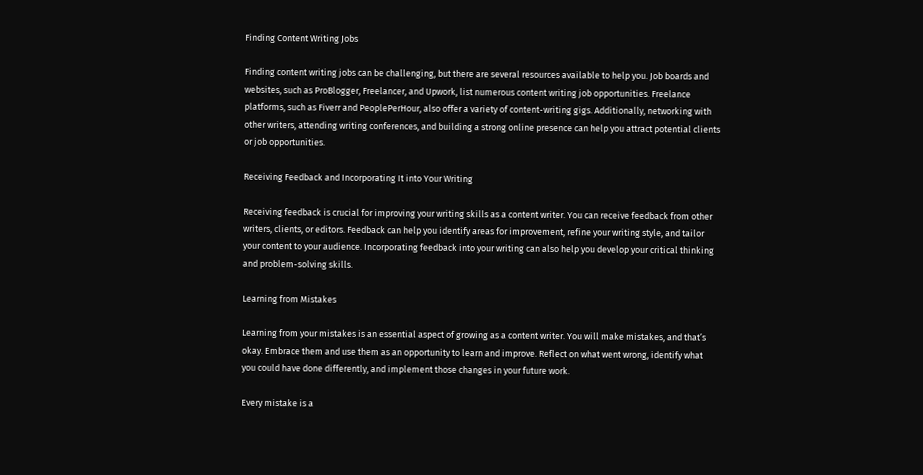Finding Content Writing Jobs

Finding content writing jobs can be challenging, but there are several resources available to help you. Job boards and websites, such as ProBlogger, Freelancer, and Upwork, list numerous content writing job opportunities. Freelance platforms, such as Fiverr and PeoplePerHour, also offer a variety of content-writing gigs. Additionally, networking with other writers, attending writing conferences, and building a strong online presence can help you attract potential clients or job opportunities.

Receiving Feedback and Incorporating It into Your Writing

Receiving feedback is crucial for improving your writing skills as a content writer. You can receive feedback from other writers, clients, or editors. Feedback can help you identify areas for improvement, refine your writing style, and tailor your content to your audience. Incorporating feedback into your writing can also help you develop your critical thinking and problem-solving skills.

Learning from Mistakes

Learning from your mistakes is an essential aspect of growing as a content writer. You will make mistakes, and that’s okay. Embrace them and use them as an opportunity to learn and improve. Reflect on what went wrong, identify what you could have done differently, and implement those changes in your future work.

Every mistake is a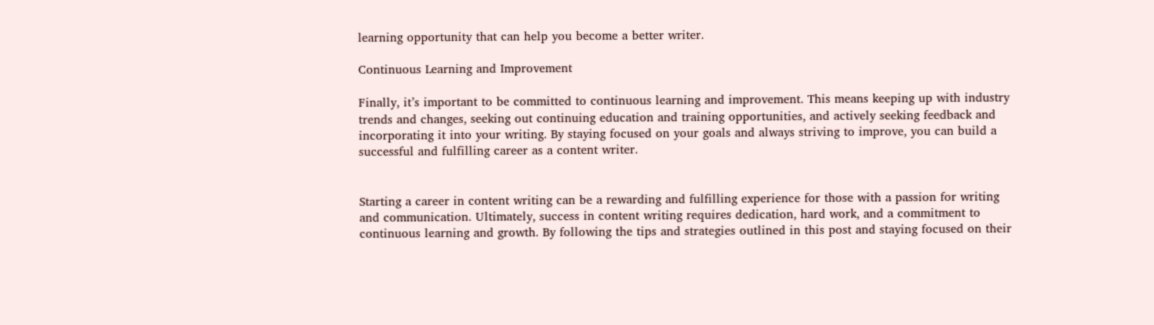learning opportunity that can help you become a better writer.

Continuous Learning and Improvement

Finally, it’s important to be committed to continuous learning and improvement. This means keeping up with industry trends and changes, seeking out continuing education and training opportunities, and actively seeking feedback and incorporating it into your writing. By staying focused on your goals and always striving to improve, you can build a successful and fulfilling career as a content writer.


Starting a career in content writing can be a rewarding and fulfilling experience for those with a passion for writing and communication. Ultimately, success in content writing requires dedication, hard work, and a commitment to continuous learning and growth. By following the tips and strategies outlined in this post and staying focused on their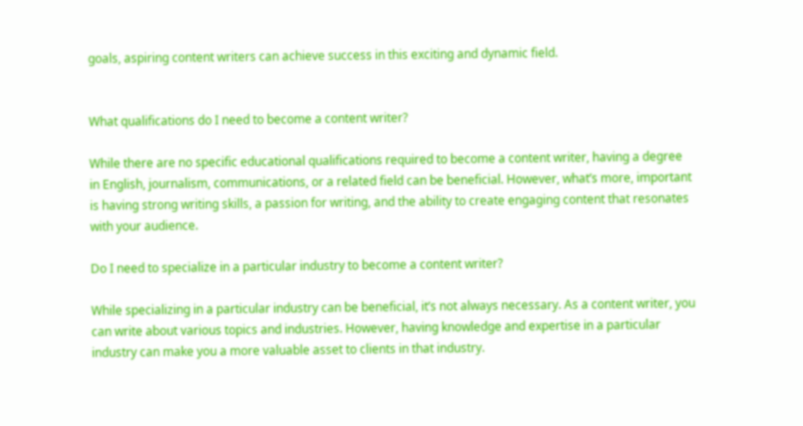goals, aspiring content writers can achieve success in this exciting and dynamic field.


What qualifications do I need to become a content writer?

While there are no specific educational qualifications required to become a content writer, having a degree in English, journalism, communications, or a related field can be beneficial. However, what’s more, important is having strong writing skills, a passion for writing, and the ability to create engaging content that resonates with your audience.

Do I need to specialize in a particular industry to become a content writer?

While specializing in a particular industry can be beneficial, it’s not always necessary. As a content writer, you can write about various topics and industries. However, having knowledge and expertise in a particular industry can make you a more valuable asset to clients in that industry.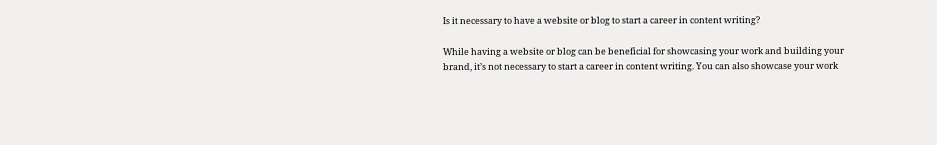Is it necessary to have a website or blog to start a career in content writing?

While having a website or blog can be beneficial for showcasing your work and building your brand, it’s not necessary to start a career in content writing. You can also showcase your work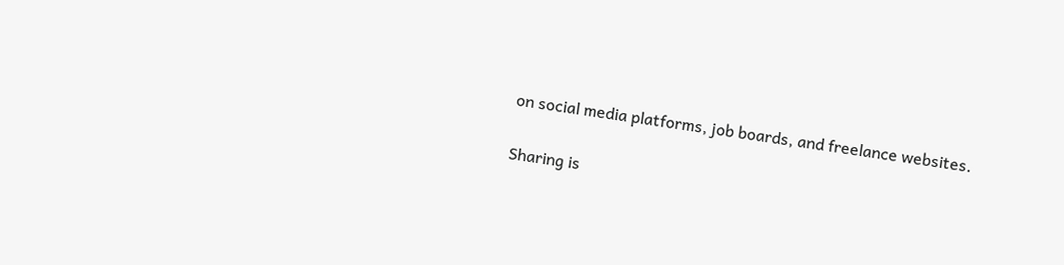on social media platforms, job boards, and freelance websites.

Sharing is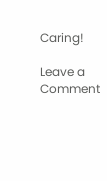Caring!

Leave a Comment